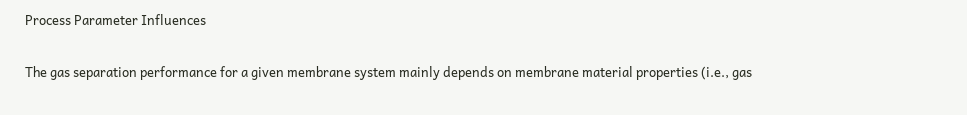Process Parameter Influences

The gas separation performance for a given membrane system mainly depends on membrane material properties (i.e., gas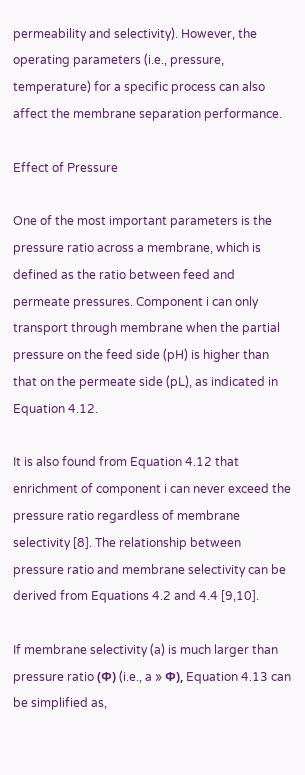permeability and selectivity). However, the operating parameters (i.e., pressure, temperature) for a specific process can also affect the membrane separation performance.

Effect of Pressure

One of the most important parameters is the pressure ratio across a membrane, which is defined as the ratio between feed and permeate pressures. Component i can only transport through membrane when the partial pressure on the feed side (pH) is higher than that on the permeate side (pL), as indicated in Equation 4.12.

It is also found from Equation 4.12 that enrichment of component i can never exceed the pressure ratio regardless of membrane selectivity [8]. The relationship between pressure ratio and membrane selectivity can be derived from Equations 4.2 and 4.4 [9,10].

If membrane selectivity (a) is much larger than pressure ratio (Ф) (i.e., a » Ф), Equation 4.13 can be simplified as,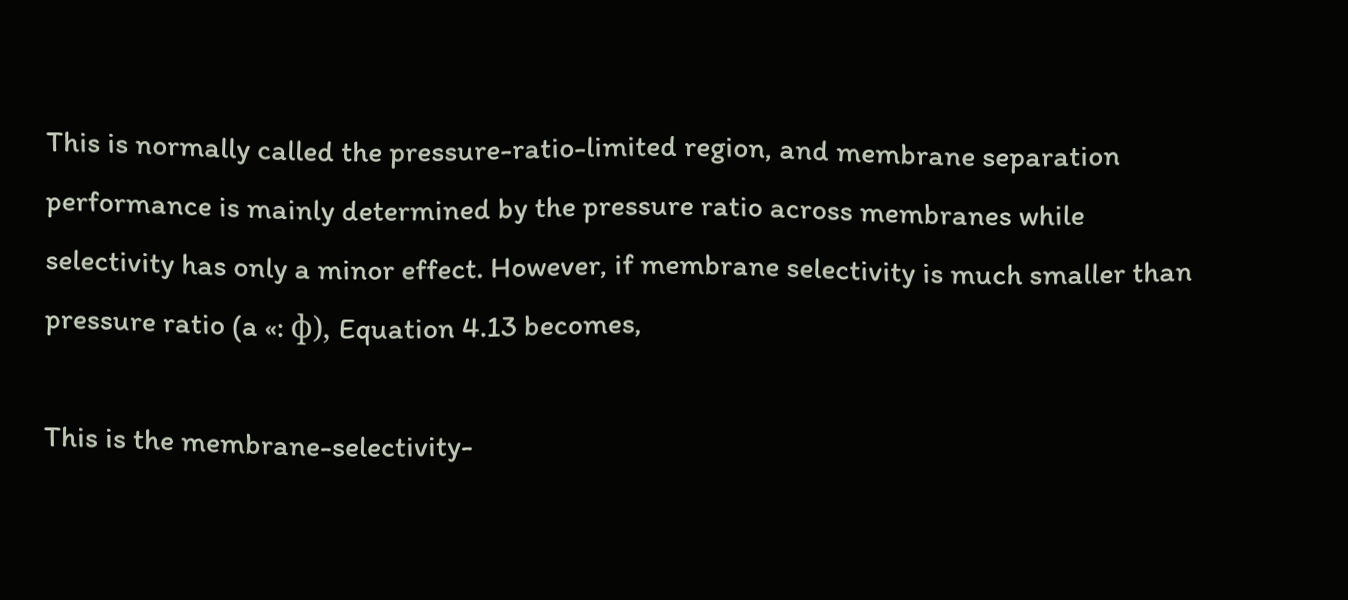This is normally called the pressure-ratio-limited region, and membrane separation performance is mainly determined by the pressure ratio across membranes while selectivity has only a minor effect. However, if membrane selectivity is much smaller than pressure ratio (a «: ф), Equation 4.13 becomes,

This is the membrane-selectivity-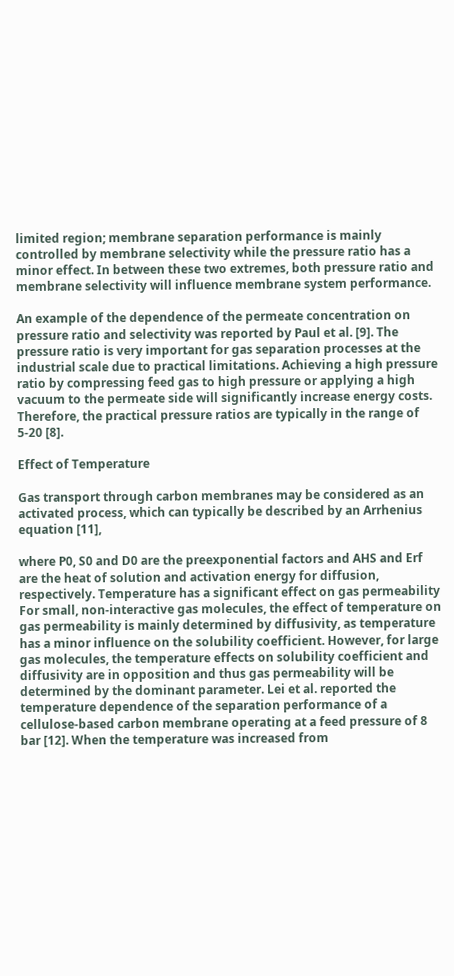limited region; membrane separation performance is mainly controlled by membrane selectivity while the pressure ratio has a minor effect. In between these two extremes, both pressure ratio and membrane selectivity will influence membrane system performance.

An example of the dependence of the permeate concentration on pressure ratio and selectivity was reported by Paul et al. [9]. The pressure ratio is very important for gas separation processes at the industrial scale due to practical limitations. Achieving a high pressure ratio by compressing feed gas to high pressure or applying a high vacuum to the permeate side will significantly increase energy costs. Therefore, the practical pressure ratios are typically in the range of 5-20 [8].

Effect of Temperature

Gas transport through carbon membranes may be considered as an activated process, which can typically be described by an Arrhenius equation [11],

where P0, S0 and D0 are the preexponential factors and AHS and Erf are the heat of solution and activation energy for diffusion, respectively. Temperature has a significant effect on gas permeability For small, non-interactive gas molecules, the effect of temperature on gas permeability is mainly determined by diffusivity, as temperature has a minor influence on the solubility coefficient. However, for large gas molecules, the temperature effects on solubility coefficient and diffusivity are in opposition and thus gas permeability will be determined by the dominant parameter. Lei et al. reported the temperature dependence of the separation performance of a cellulose-based carbon membrane operating at a feed pressure of 8 bar [12]. When the temperature was increased from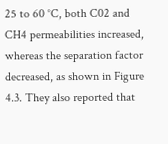25 to 60 °C, both C02 and CH4 permeabilities increased, whereas the separation factor decreased, as shown in Figure 4.3. They also reported that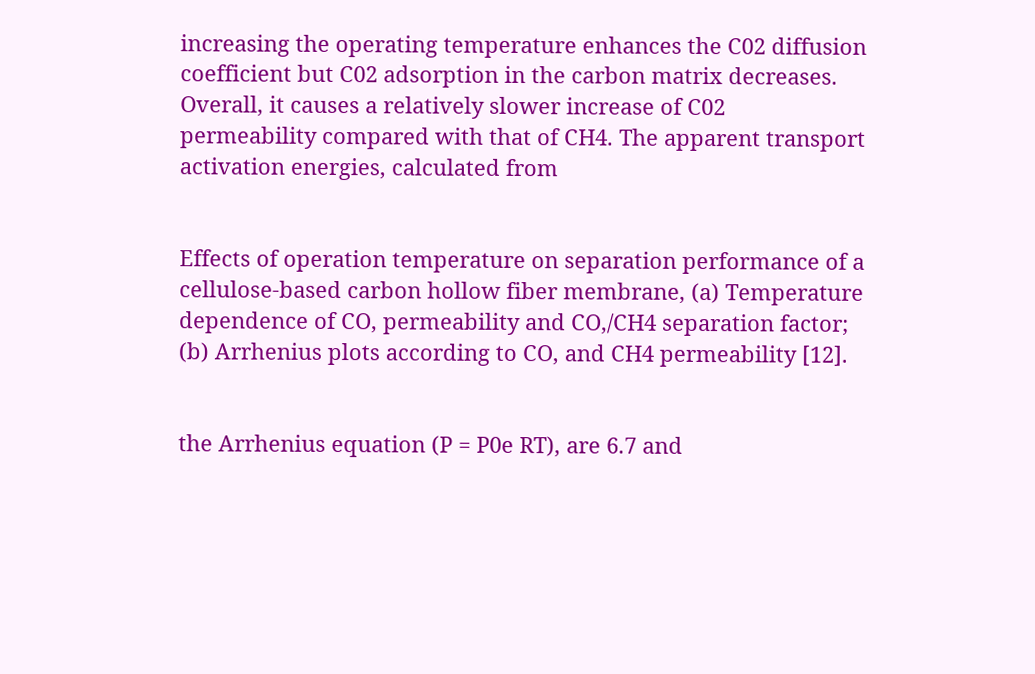increasing the operating temperature enhances the C02 diffusion coefficient but C02 adsorption in the carbon matrix decreases. Overall, it causes a relatively slower increase of C02 permeability compared with that of CH4. The apparent transport activation energies, calculated from


Effects of operation temperature on separation performance of a cellulose-based carbon hollow fiber membrane, (a) Temperature dependence of CO, permeability and CO,/CH4 separation factor; (b) Arrhenius plots according to CO, and CH4 permeability [12].


the Arrhenius equation (P = P0e RT), are 6.7 and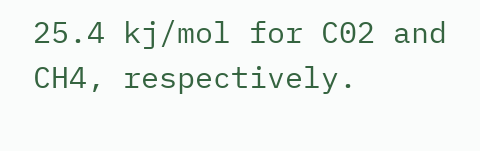25.4 kj/mol for C02 and CH4, respectively.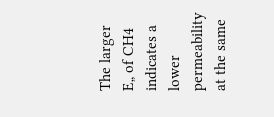The larger E„ of CH4 indicates a lower permeability at the same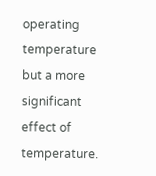operating temperature but a more significant effect of temperature.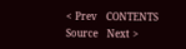< Prev   CONTENTS   Source   Next >